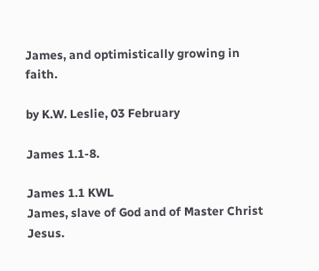James, and optimistically growing in faith.

by K.W. Leslie, 03 February

James 1.1-8.

James 1.1 KWL
James, slave of God and of Master Christ Jesus.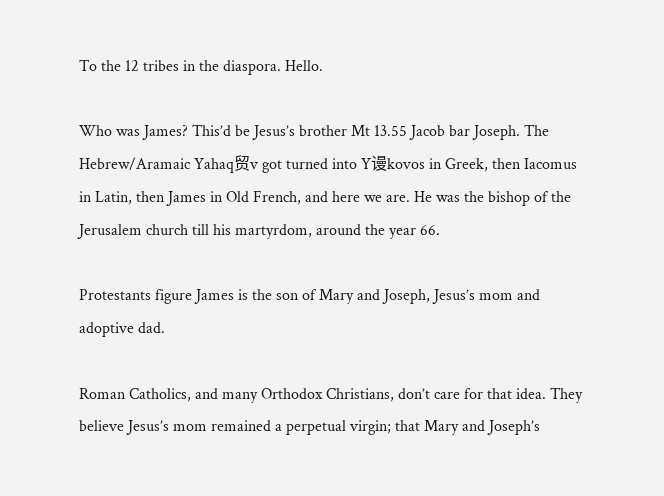To the 12 tribes in the diaspora. Hello.

Who was James? This’d be Jesus’s brother Mt 13.55 Jacob bar Joseph. The Hebrew/Aramaic Yahaq贸v got turned into Y谩kovos in Greek, then Iacomus in Latin, then James in Old French, and here we are. He was the bishop of the Jerusalem church till his martyrdom, around the year 66.

Protestants figure James is the son of Mary and Joseph, Jesus’s mom and adoptive dad.

Roman Catholics, and many Orthodox Christians, don’t care for that idea. They believe Jesus’s mom remained a perpetual virgin; that Mary and Joseph’s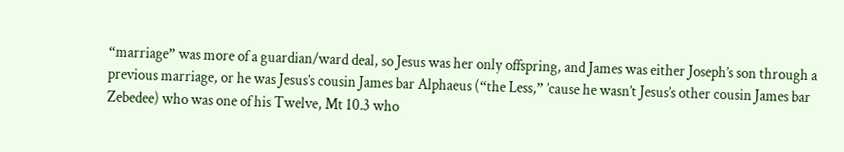“marriage” was more of a guardian/ward deal, so Jesus was her only offspring, and James was either Joseph’s son through a previous marriage, or he was Jesus’s cousin James bar Alphaeus (“the Less,” ’cause he wasn’t Jesus’s other cousin James bar Zebedee) who was one of his Twelve, Mt 10.3 who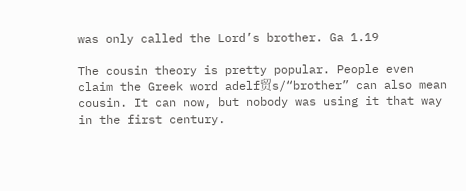was only called the Lord’s brother. Ga 1.19

The cousin theory is pretty popular. People even claim the Greek word adelf贸s/“brother” can also mean cousin. It can now, but nobody was using it that way in the first century.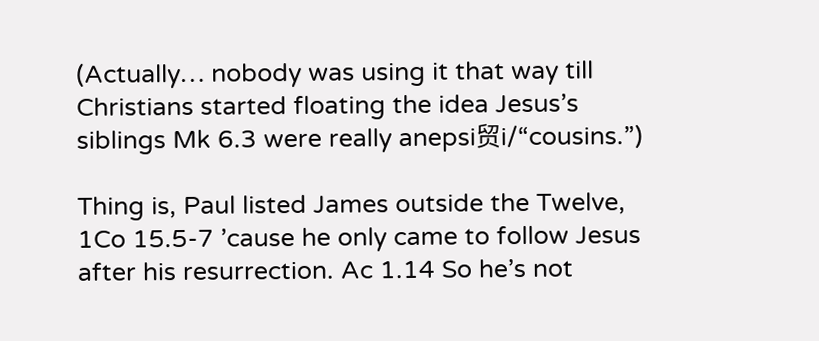(Actually… nobody was using it that way till Christians started floating the idea Jesus’s siblings Mk 6.3 were really anepsi贸i/“cousins.”)

Thing is, Paul listed James outside the Twelve, 1Co 15.5-7 ’cause he only came to follow Jesus after his resurrection. Ac 1.14 So he’s not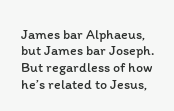James bar Alphaeus, but James bar Joseph. But regardless of how he’s related to Jesus,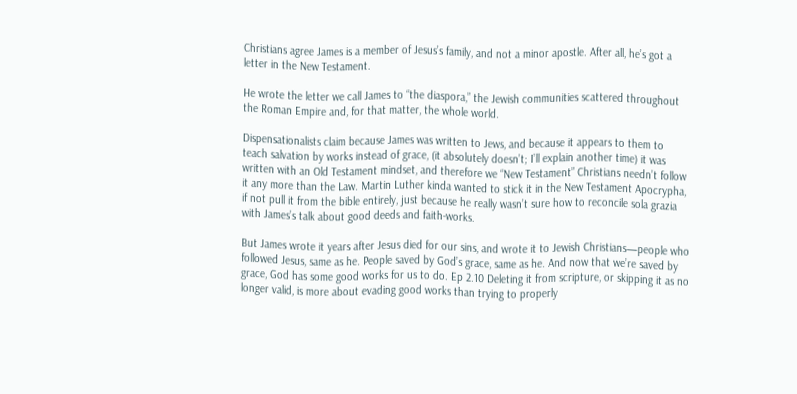Christians agree James is a member of Jesus’s family, and not a minor apostle. After all, he’s got a letter in the New Testament.

He wrote the letter we call James to “the diaspora,” the Jewish communities scattered throughout the Roman Empire and, for that matter, the whole world.

Dispensationalists claim because James was written to Jews, and because it appears to them to teach salvation by works instead of grace, (it absolutely doesn’t; I’ll explain another time) it was written with an Old Testament mindset, and therefore we “New Testament” Christians needn’t follow it any more than the Law. Martin Luther kinda wanted to stick it in the New Testament Apocrypha, if not pull it from the bible entirely, just because he really wasn’t sure how to reconcile sola grazia with James’s talk about good deeds and faith-works.

But James wrote it years after Jesus died for our sins, and wrote it to Jewish Christians—people who followed Jesus, same as he. People saved by God’s grace, same as he. And now that we’re saved by grace, God has some good works for us to do. Ep 2.10 Deleting it from scripture, or skipping it as no longer valid, is more about evading good works than trying to properly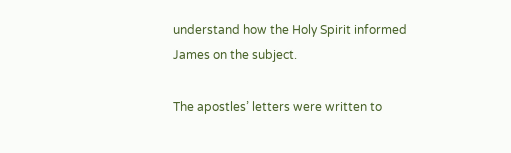understand how the Holy Spirit informed James on the subject.

The apostles’ letters were written to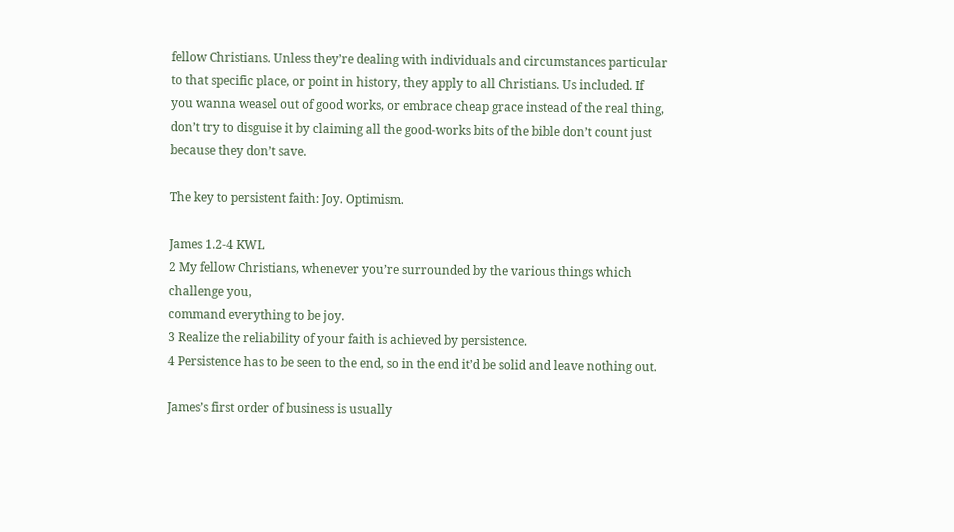fellow Christians. Unless they’re dealing with individuals and circumstances particular to that specific place, or point in history, they apply to all Christians. Us included. If you wanna weasel out of good works, or embrace cheap grace instead of the real thing, don’t try to disguise it by claiming all the good-works bits of the bible don’t count just because they don’t save.

The key to persistent faith: Joy. Optimism.

James 1.2-4 KWL
2 My fellow Christians, whenever you’re surrounded by the various things which challenge you,
command everything to be joy.
3 Realize the reliability of your faith is achieved by persistence.
4 Persistence has to be seen to the end, so in the end it’d be solid and leave nothing out.

James’s first order of business is usually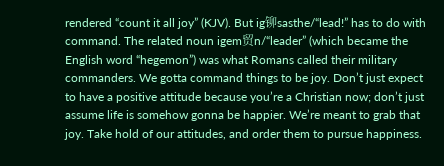rendered “count it all joy” (KJV). But ig铆sasthe/“lead!” has to do with command. The related noun igem贸n/“leader” (which became the English word “hegemon”) was what Romans called their military commanders. We gotta command things to be joy. Don’t just expect to have a positive attitude because you’re a Christian now; don’t just assume life is somehow gonna be happier. We’re meant to grab that joy. Take hold of our attitudes, and order them to pursue happiness.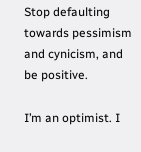Stop defaulting towards pessimism and cynicism, and be positive.

I’m an optimist. I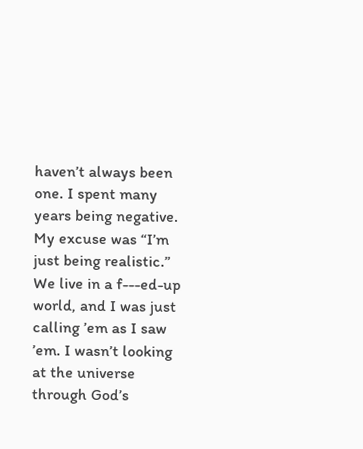haven’t always been one. I spent many years being negative. My excuse was “I’m just being realistic.” We live in a f---ed-up world, and I was just calling ’em as I saw ’em. I wasn’t looking at the universe through God’s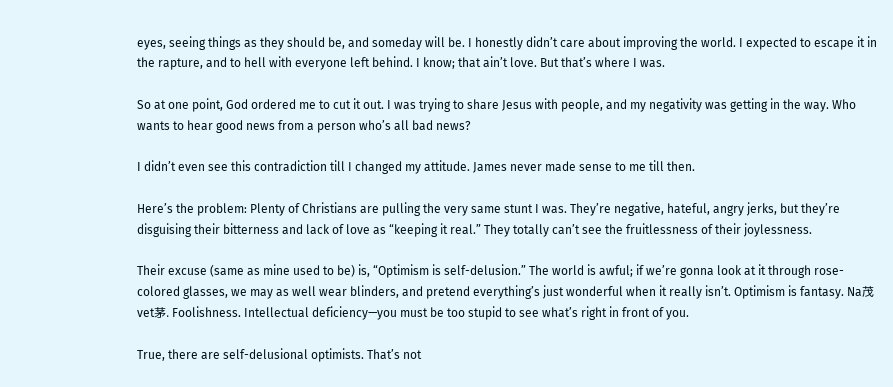eyes, seeing things as they should be, and someday will be. I honestly didn’t care about improving the world. I expected to escape it in the rapture, and to hell with everyone left behind. I know; that ain’t love. But that’s where I was.

So at one point, God ordered me to cut it out. I was trying to share Jesus with people, and my negativity was getting in the way. Who wants to hear good news from a person who’s all bad news?

I didn’t even see this contradiction till I changed my attitude. James never made sense to me till then.

Here’s the problem: Plenty of Christians are pulling the very same stunt I was. They’re negative, hateful, angry jerks, but they’re disguising their bitterness and lack of love as “keeping it real.” They totally can’t see the fruitlessness of their joylessness.

Their excuse (same as mine used to be) is, “Optimism is self-delusion.” The world is awful; if we’re gonna look at it through rose-colored glasses, we may as well wear blinders, and pretend everything’s just wonderful when it really isn’t. Optimism is fantasy. Na茂vet茅. Foolishness. Intellectual deficiency—you must be too stupid to see what’s right in front of you.

True, there are self-delusional optimists. That’s not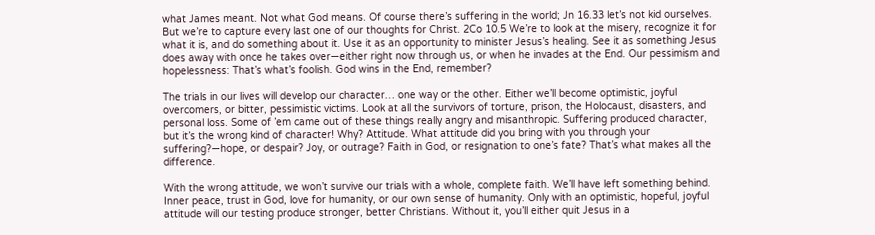what James meant. Not what God means. Of course there’s suffering in the world; Jn 16.33 let’s not kid ourselves. But we’re to capture every last one of our thoughts for Christ. 2Co 10.5 We’re to look at the misery, recognize it for what it is, and do something about it. Use it as an opportunity to minister Jesus’s healing. See it as something Jesus does away with once he takes over—either right now through us, or when he invades at the End. Our pessimism and hopelessness: That’s what’s foolish. God wins in the End, remember?

The trials in our lives will develop our character… one way or the other. Either we’ll become optimistic, joyful overcomers, or bitter, pessimistic victims. Look at all the survivors of torture, prison, the Holocaust, disasters, and personal loss. Some of ’em came out of these things really angry and misanthropic. Suffering produced character, but it’s the wrong kind of character! Why? Attitude. What attitude did you bring with you through your suffering?—hope, or despair? Joy, or outrage? Faith in God, or resignation to one’s fate? That’s what makes all the difference.

With the wrong attitude, we won’t survive our trials with a whole, complete faith. We’ll have left something behind. Inner peace, trust in God, love for humanity, or our own sense of humanity. Only with an optimistic, hopeful, joyful attitude will our testing produce stronger, better Christians. Without it, you’ll either quit Jesus in a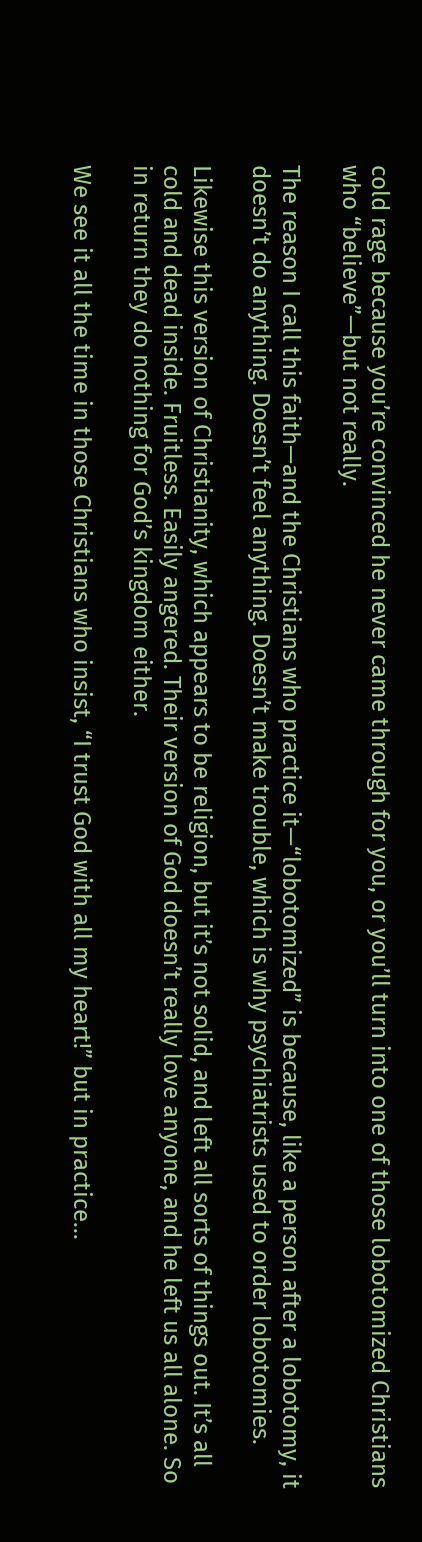cold rage because you’re convinced he never came through for you, or you’ll turn into one of those lobotomized Christians who “believe”—but not really.

The reason I call this faith—and the Christians who practice it—“lobotomized” is because, like a person after a lobotomy, it doesn’t do anything. Doesn’t feel anything. Doesn’t make trouble, which is why psychiatrists used to order lobotomies.

Likewise this version of Christianity, which appears to be religion, but it’s not solid, and left all sorts of things out. It’s all cold and dead inside. Fruitless. Easily angered. Their version of God doesn’t really love anyone, and he left us all alone. So in return they do nothing for God’s kingdom either.

We see it all the time in those Christians who insist, “I trust God with all my heart!” but in practice…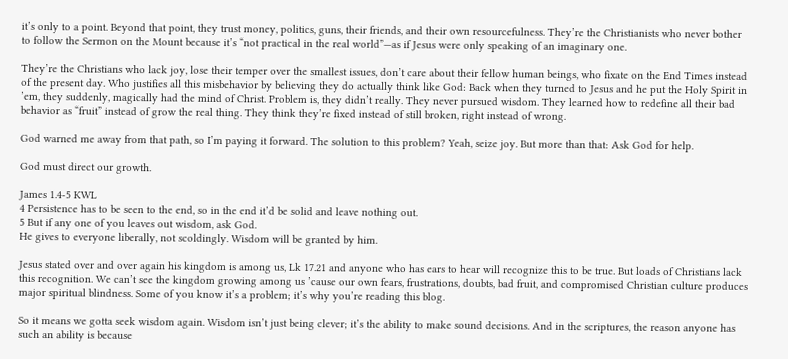it’s only to a point. Beyond that point, they trust money, politics, guns, their friends, and their own resourcefulness. They’re the Christianists who never bother to follow the Sermon on the Mount because it’s “not practical in the real world”—as if Jesus were only speaking of an imaginary one.

They’re the Christians who lack joy, lose their temper over the smallest issues, don’t care about their fellow human beings, who fixate on the End Times instead of the present day. Who justifies all this misbehavior by believing they do actually think like God: Back when they turned to Jesus and he put the Holy Spirit in ’em, they suddenly, magically had the mind of Christ. Problem is, they didn’t really. They never pursued wisdom. They learned how to redefine all their bad behavior as “fruit” instead of grow the real thing. They think they’re fixed instead of still broken, right instead of wrong.

God warned me away from that path, so I’m paying it forward. The solution to this problem? Yeah, seize joy. But more than that: Ask God for help.

God must direct our growth.

James 1.4-5 KWL
4 Persistence has to be seen to the end, so in the end it’d be solid and leave nothing out.
5 But if any one of you leaves out wisdom, ask God.
He gives to everyone liberally, not scoldingly. Wisdom will be granted by him.

Jesus stated over and over again his kingdom is among us, Lk 17.21 and anyone who has ears to hear will recognize this to be true. But loads of Christians lack this recognition. We can’t see the kingdom growing among us ’cause our own fears, frustrations, doubts, bad fruit, and compromised Christian culture produces major spiritual blindness. Some of you know it’s a problem; it’s why you’re reading this blog.

So it means we gotta seek wisdom again. Wisdom isn’t just being clever; it’s the ability to make sound decisions. And in the scriptures, the reason anyone has such an ability is because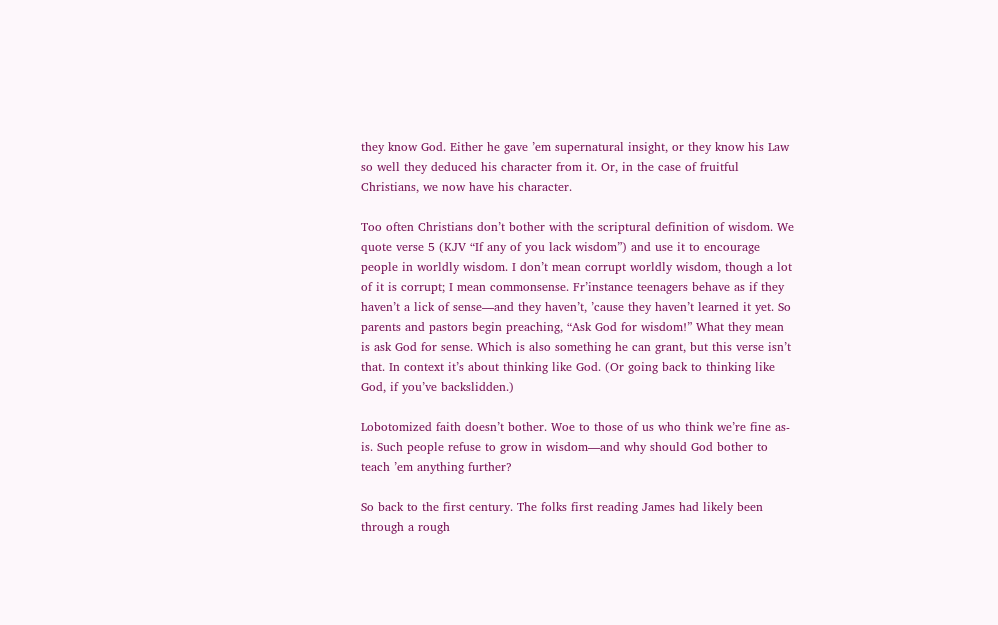they know God. Either he gave ’em supernatural insight, or they know his Law so well they deduced his character from it. Or, in the case of fruitful Christians, we now have his character.

Too often Christians don’t bother with the scriptural definition of wisdom. We quote verse 5 (KJV “If any of you lack wisdom”) and use it to encourage people in worldly wisdom. I don’t mean corrupt worldly wisdom, though a lot of it is corrupt; I mean commonsense. Fr’instance teenagers behave as if they haven’t a lick of sense—and they haven’t, ’cause they haven’t learned it yet. So parents and pastors begin preaching, “Ask God for wisdom!” What they mean is ask God for sense. Which is also something he can grant, but this verse isn’t that. In context it’s about thinking like God. (Or going back to thinking like God, if you’ve backslidden.)

Lobotomized faith doesn’t bother. Woe to those of us who think we’re fine as-is. Such people refuse to grow in wisdom—and why should God bother to teach ’em anything further?

So back to the first century. The folks first reading James had likely been through a rough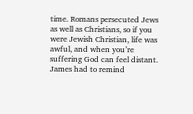time. Romans persecuted Jews as well as Christians, so if you were Jewish Christian, life was awful, and when you’re suffering God can feel distant. James had to remind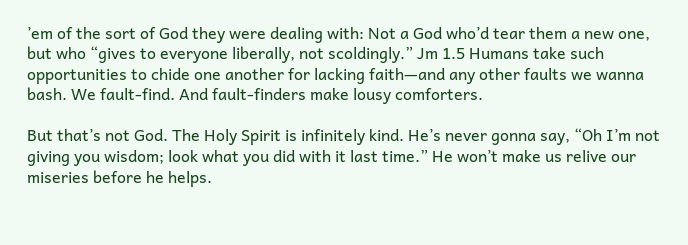’em of the sort of God they were dealing with: Not a God who’d tear them a new one, but who “gives to everyone liberally, not scoldingly.” Jm 1.5 Humans take such opportunities to chide one another for lacking faith—and any other faults we wanna bash. We fault-find. And fault-finders make lousy comforters.

But that’s not God. The Holy Spirit is infinitely kind. He’s never gonna say, “Oh I’m not giving you wisdom; look what you did with it last time.” He won’t make us relive our miseries before he helps.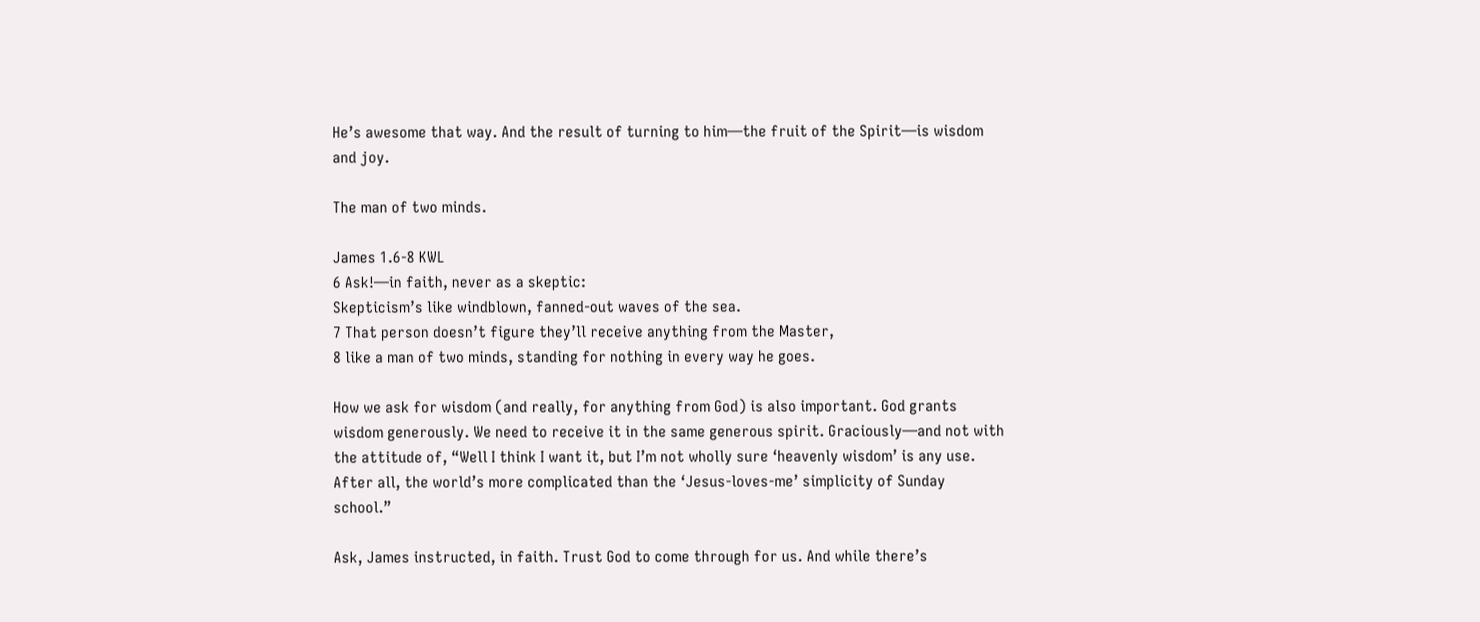He’s awesome that way. And the result of turning to him—the fruit of the Spirit—is wisdom and joy.

The man of two minds.

James 1.6-8 KWL
6 Ask!—in faith, never as a skeptic:
Skepticism’s like windblown, fanned-out waves of the sea.
7 That person doesn’t figure they’ll receive anything from the Master,
8 like a man of two minds, standing for nothing in every way he goes.

How we ask for wisdom (and really, for anything from God) is also important. God grants wisdom generously. We need to receive it in the same generous spirit. Graciously—and not with the attitude of, “Well I think I want it, but I’m not wholly sure ‘heavenly wisdom’ is any use. After all, the world’s more complicated than the ‘Jesus-loves-me’ simplicity of Sunday school.”

Ask, James instructed, in faith. Trust God to come through for us. And while there’s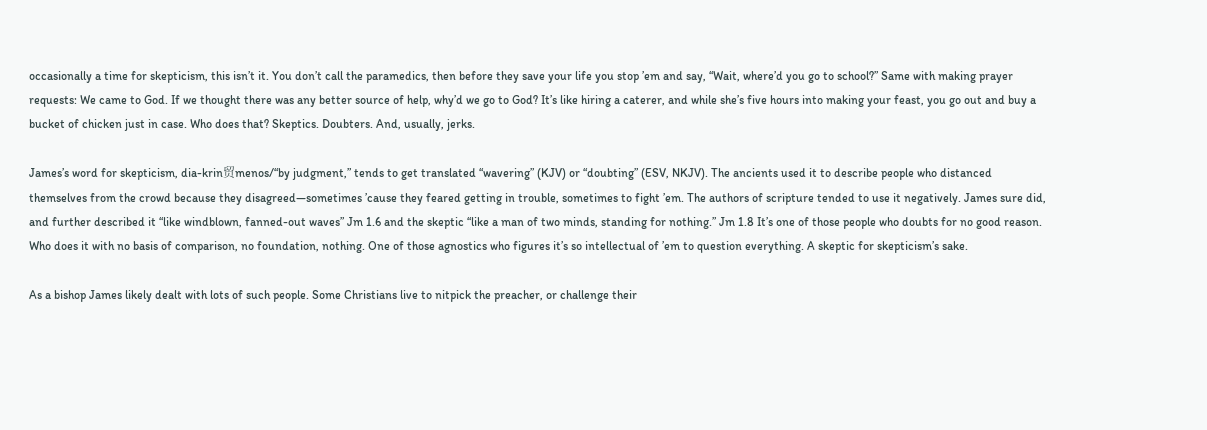occasionally a time for skepticism, this isn’t it. You don’t call the paramedics, then before they save your life you stop ’em and say, “Wait, where’d you go to school?” Same with making prayer requests: We came to God. If we thought there was any better source of help, why’d we go to God? It’s like hiring a caterer, and while she’s five hours into making your feast, you go out and buy a bucket of chicken just in case. Who does that? Skeptics. Doubters. And, usually, jerks.

James’s word for skepticism, dia-krin贸menos/“by judgment,” tends to get translated “wavering” (KJV) or “doubting” (ESV, NKJV). The ancients used it to describe people who distanced themselves from the crowd because they disagreed—sometimes ’cause they feared getting in trouble, sometimes to fight ’em. The authors of scripture tended to use it negatively. James sure did, and further described it “like windblown, fanned-out waves” Jm 1.6 and the skeptic “like a man of two minds, standing for nothing.” Jm 1.8 It’s one of those people who doubts for no good reason. Who does it with no basis of comparison, no foundation, nothing. One of those agnostics who figures it’s so intellectual of ’em to question everything. A skeptic for skepticism’s sake.

As a bishop James likely dealt with lots of such people. Some Christians live to nitpick the preacher, or challenge their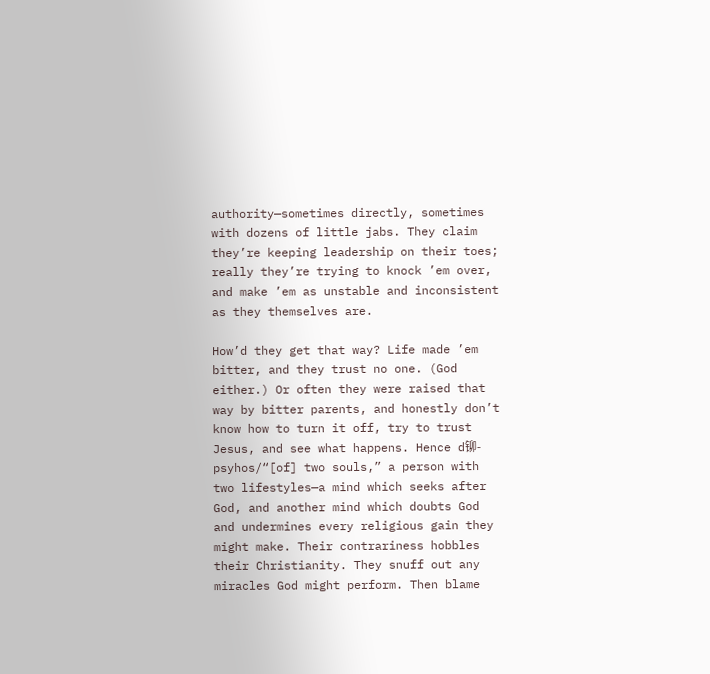authority—sometimes directly, sometimes with dozens of little jabs. They claim they’re keeping leadership on their toes; really they’re trying to knock ’em over, and make ’em as unstable and inconsistent as they themselves are.

How’d they get that way? Life made ’em bitter, and they trust no one. (God either.) Or often they were raised that way by bitter parents, and honestly don’t know how to turn it off, try to trust Jesus, and see what happens. Hence d铆-psyhos/“[of] two souls,” a person with two lifestyles—a mind which seeks after God, and another mind which doubts God and undermines every religious gain they might make. Their contrariness hobbles their Christianity. They snuff out any miracles God might perform. Then blame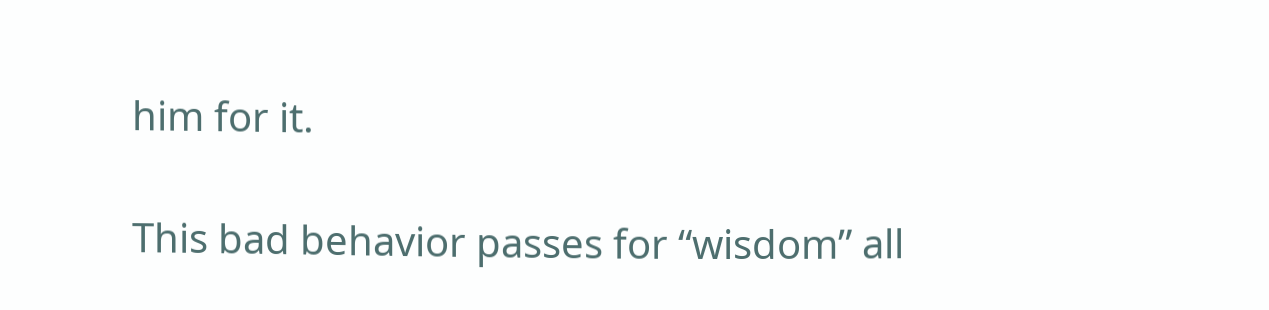him for it.

This bad behavior passes for “wisdom” all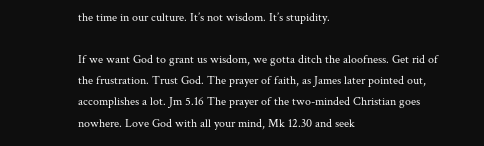the time in our culture. It’s not wisdom. It’s stupidity.

If we want God to grant us wisdom, we gotta ditch the aloofness. Get rid of the frustration. Trust God. The prayer of faith, as James later pointed out, accomplishes a lot. Jm 5.16 The prayer of the two-minded Christian goes nowhere. Love God with all your mind, Mk 12.30 and seek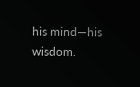his mind—his wisdom.